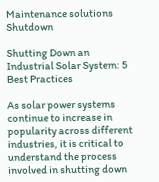Maintenance solutions Shutdown

Shutting Down an Industrial Solar System: 5 Best Practices

As solar power systems continue to increase in popularity across different industries, it is critical to understand the process involved in shutting down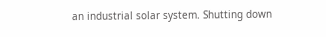an industrial solar system. Shutting down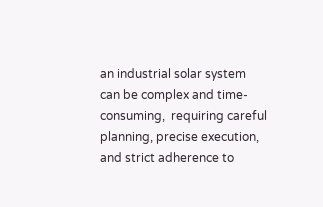an industrial solar system can be complex and time-consuming,  requiring careful planning, precise execution, and strict adherence to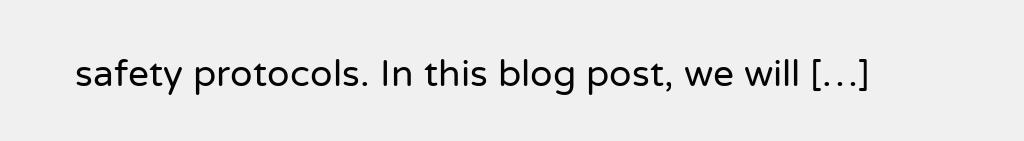safety protocols. In this blog post, we will […]